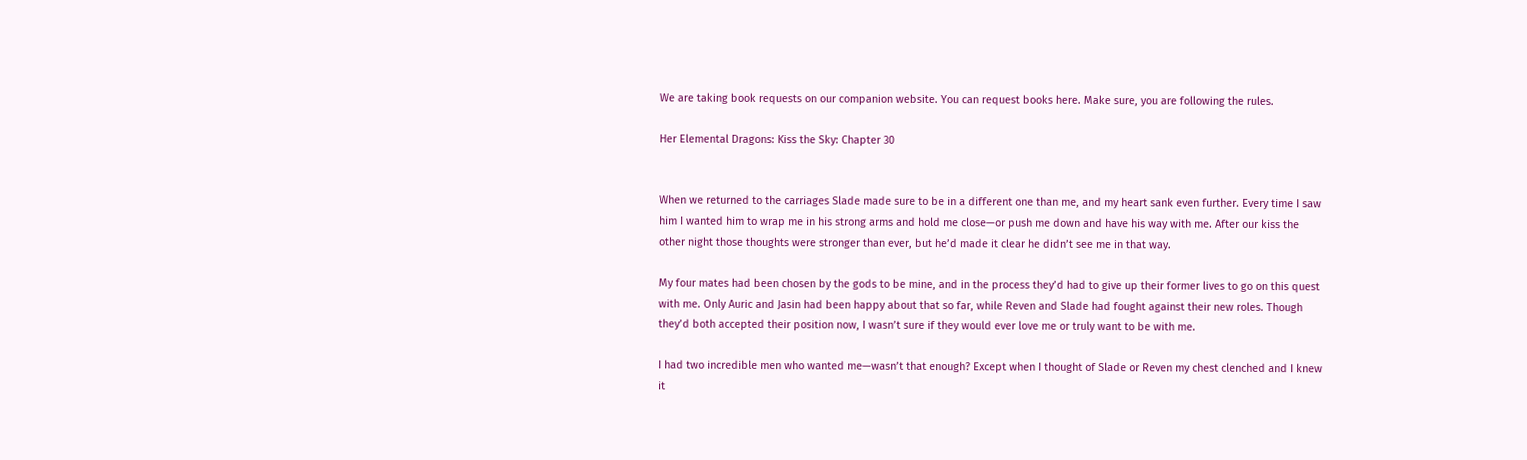We are taking book requests on our companion website. You can request books here. Make sure, you are following the rules.

Her Elemental Dragons: Kiss the Sky: Chapter 30


When we returned to the carriages Slade made sure to be in a different one than me, and my heart sank even further. Every time I saw him I wanted him to wrap me in his strong arms and hold me close—or push me down and have his way with me. After our kiss the other night those thoughts were stronger than ever, but he’d made it clear he didn’t see me in that way.

My four mates had been chosen by the gods to be mine, and in the process they’d had to give up their former lives to go on this quest with me. Only Auric and Jasin had been happy about that so far, while Reven and Slade had fought against their new roles. Though they’d both accepted their position now, I wasn’t sure if they would ever love me or truly want to be with me.

I had two incredible men who wanted me—wasn’t that enough? Except when I thought of Slade or Reven my chest clenched and I knew it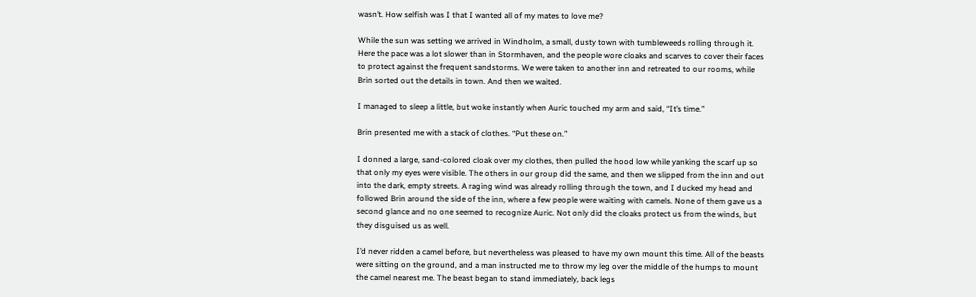wasn’t. How selfish was I that I wanted all of my mates to love me?

While the sun was setting we arrived in Windholm, a small, dusty town with tumbleweeds rolling through it. Here the pace was a lot slower than in Stormhaven, and the people wore cloaks and scarves to cover their faces to protect against the frequent sandstorms. We were taken to another inn and retreated to our rooms, while Brin sorted out the details in town. And then we waited.

I managed to sleep a little, but woke instantly when Auric touched my arm and said, “It’s time.”

Brin presented me with a stack of clothes. “Put these on.”

I donned a large, sand-colored cloak over my clothes, then pulled the hood low while yanking the scarf up so that only my eyes were visible. The others in our group did the same, and then we slipped from the inn and out into the dark, empty streets. A raging wind was already rolling through the town, and I ducked my head and followed Brin around the side of the inn, where a few people were waiting with camels. None of them gave us a second glance and no one seemed to recognize Auric. Not only did the cloaks protect us from the winds, but they disguised us as well.

I’d never ridden a camel before, but nevertheless was pleased to have my own mount this time. All of the beasts were sitting on the ground, and a man instructed me to throw my leg over the middle of the humps to mount the camel nearest me. The beast began to stand immediately, back legs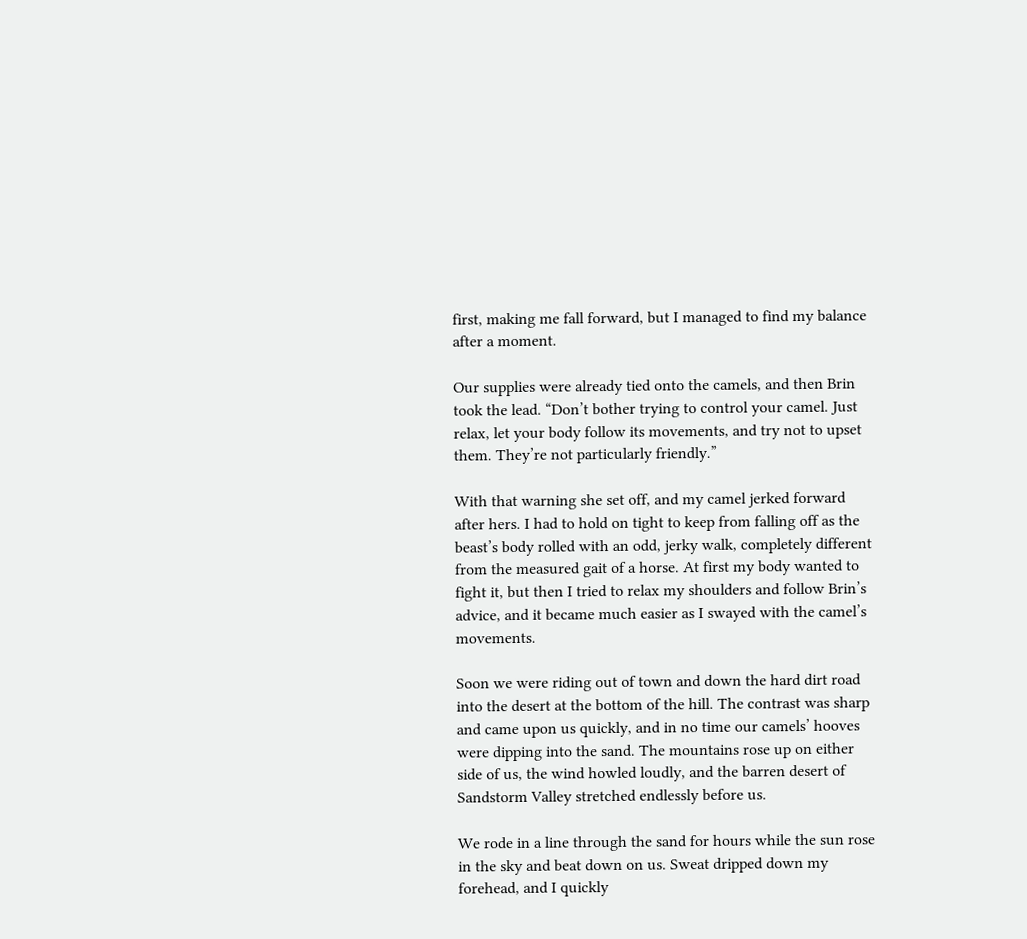first, making me fall forward, but I managed to find my balance after a moment.

Our supplies were already tied onto the camels, and then Brin took the lead. “Don’t bother trying to control your camel. Just relax, let your body follow its movements, and try not to upset them. They’re not particularly friendly.”

With that warning she set off, and my camel jerked forward after hers. I had to hold on tight to keep from falling off as the beast’s body rolled with an odd, jerky walk, completely different from the measured gait of a horse. At first my body wanted to fight it, but then I tried to relax my shoulders and follow Brin’s advice, and it became much easier as I swayed with the camel’s movements.

Soon we were riding out of town and down the hard dirt road into the desert at the bottom of the hill. The contrast was sharp and came upon us quickly, and in no time our camels’ hooves were dipping into the sand. The mountains rose up on either side of us, the wind howled loudly, and the barren desert of Sandstorm Valley stretched endlessly before us.

We rode in a line through the sand for hours while the sun rose in the sky and beat down on us. Sweat dripped down my forehead, and I quickly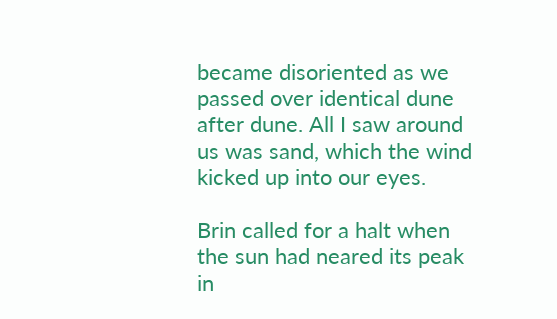became disoriented as we passed over identical dune after dune. All I saw around us was sand, which the wind kicked up into our eyes.

Brin called for a halt when the sun had neared its peak in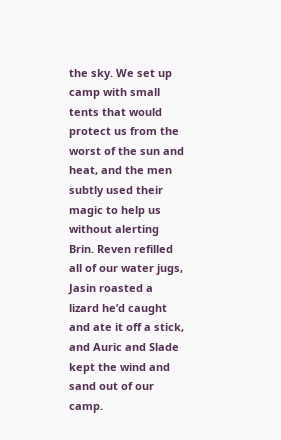the sky. We set up camp with small tents that would protect us from the worst of the sun and heat, and the men subtly used their magic to help us without alerting Brin. Reven refilled all of our water jugs, Jasin roasted a lizard he’d caught and ate it off a stick, and Auric and Slade kept the wind and sand out of our camp.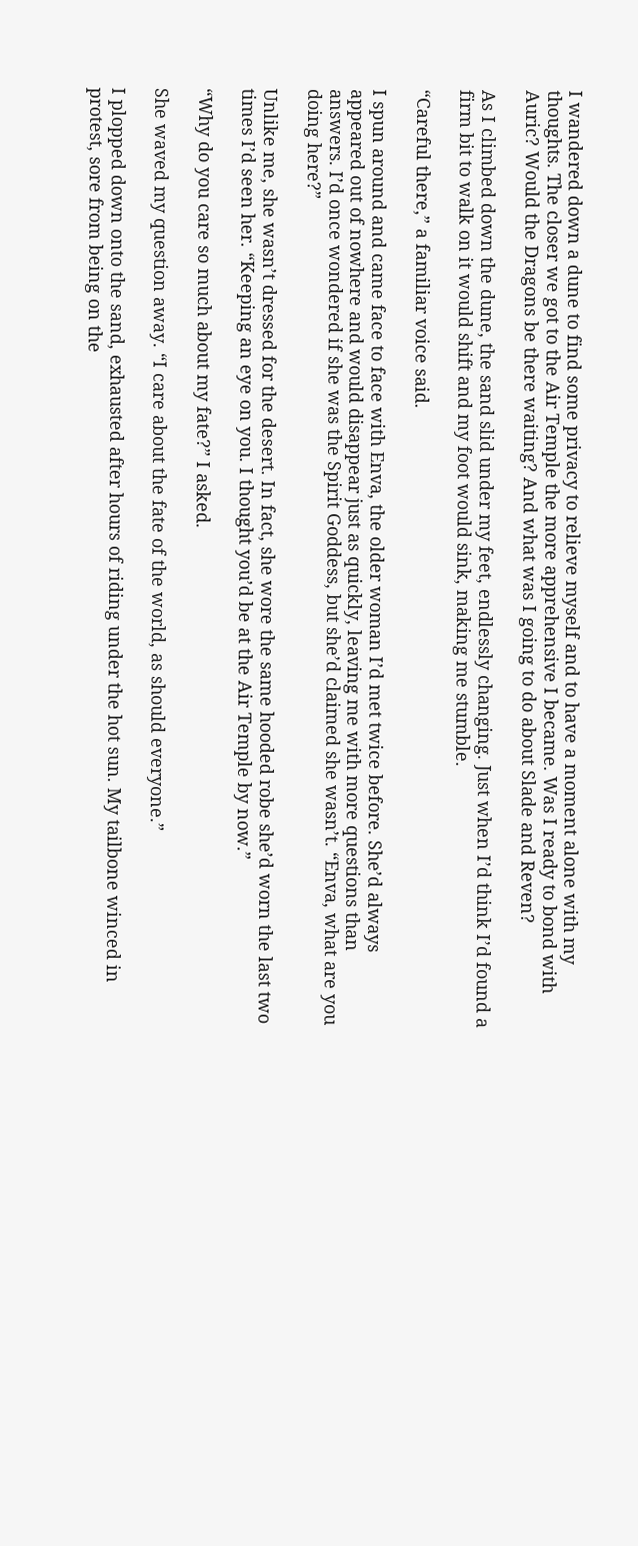I wandered down a dune to find some privacy to relieve myself and to have a moment alone with my thoughts. The closer we got to the Air Temple the more apprehensive I became. Was I ready to bond with Auric? Would the Dragons be there waiting? And what was I going to do about Slade and Reven?

As I climbed down the dune, the sand slid under my feet, endlessly changing. Just when I’d think I’d found a firm bit to walk on it would shift and my foot would sink, making me stumble.

“Careful there,” a familiar voice said.

I spun around and came face to face with Enva, the older woman I’d met twice before. She’d always appeared out of nowhere and would disappear just as quickly, leaving me with more questions than answers. I’d once wondered if she was the Spirit Goddess, but she’d claimed she wasn’t. “Enva, what are you doing here?”

Unlike me, she wasn’t dressed for the desert. In fact, she wore the same hooded robe she’d worn the last two times I’d seen her. “Keeping an eye on you. I thought you’d be at the Air Temple by now.”

“Why do you care so much about my fate?” I asked.

She waved my question away. “I care about the fate of the world, as should everyone.”

I plopped down onto the sand, exhausted after hours of riding under the hot sun. My tailbone winced in protest, sore from being on the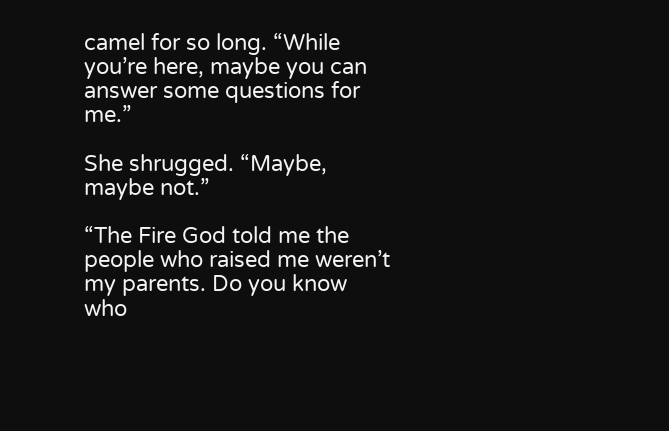camel for so long. “While you’re here, maybe you can answer some questions for me.”

She shrugged. “Maybe, maybe not.”

“The Fire God told me the people who raised me weren’t my parents. Do you know who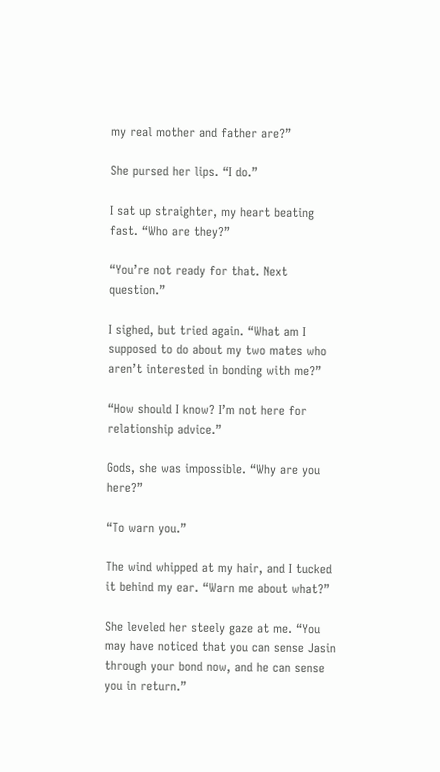my real mother and father are?”

She pursed her lips. “I do.”

I sat up straighter, my heart beating fast. “Who are they?”

“You’re not ready for that. Next question.”

I sighed, but tried again. “What am I supposed to do about my two mates who aren’t interested in bonding with me?”

“How should I know? I’m not here for relationship advice.”

Gods, she was impossible. “Why are you here?”

“To warn you.”

The wind whipped at my hair, and I tucked it behind my ear. “Warn me about what?”

She leveled her steely gaze at me. “You may have noticed that you can sense Jasin through your bond now, and he can sense you in return.”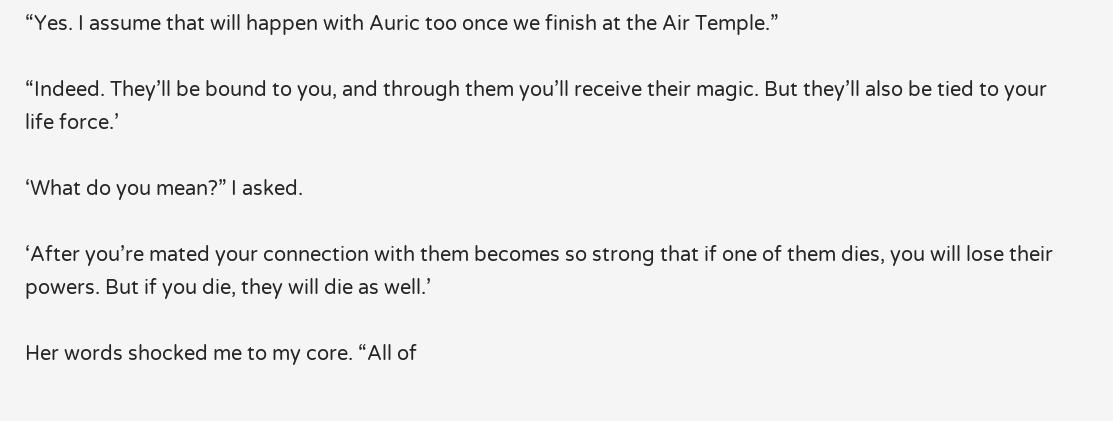“Yes. I assume that will happen with Auric too once we finish at the Air Temple.”

“Indeed. They’ll be bound to you, and through them you’ll receive their magic. But they’ll also be tied to your life force.’

‘What do you mean?” I asked.

‘After you’re mated your connection with them becomes so strong that if one of them dies, you will lose their powers. But if you die, they will die as well.’

Her words shocked me to my core. “All of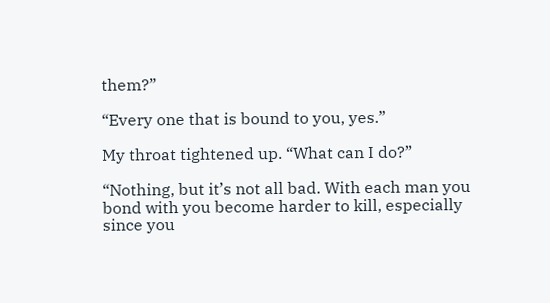them?”

“Every one that is bound to you, yes.”

My throat tightened up. “What can I do?”

“Nothing, but it’s not all bad. With each man you bond with you become harder to kill, especially since you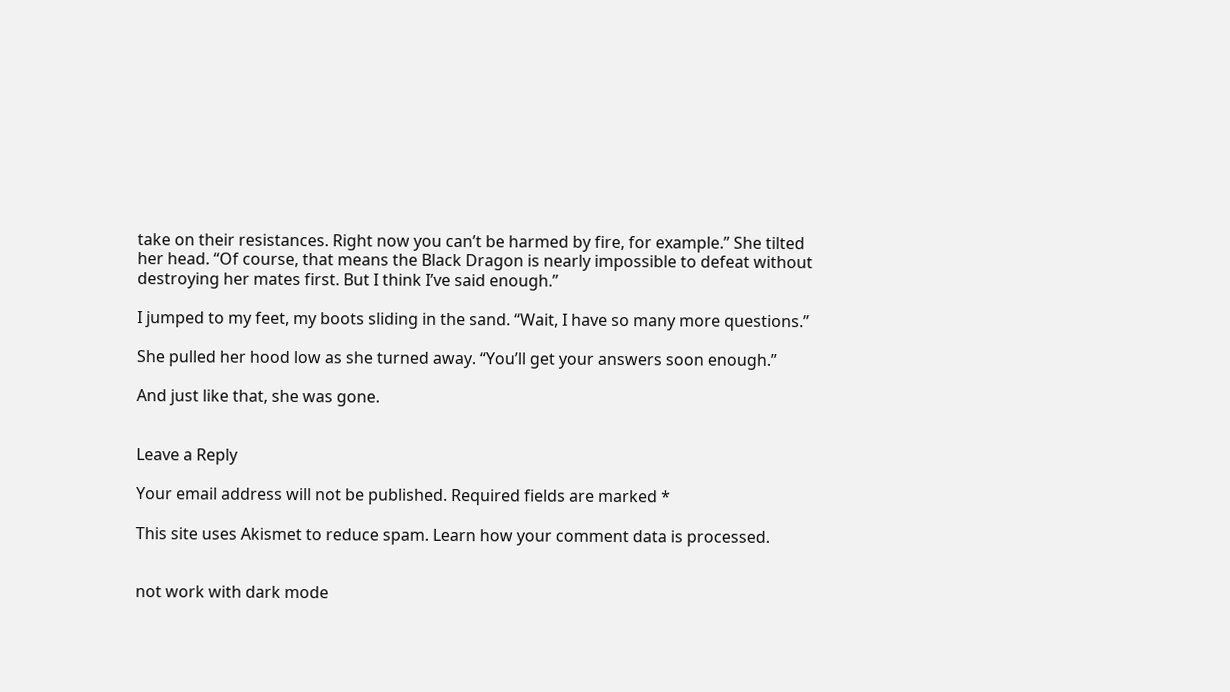take on their resistances. Right now you can’t be harmed by fire, for example.” She tilted her head. “Of course, that means the Black Dragon is nearly impossible to defeat without destroying her mates first. But I think I’ve said enough.”

I jumped to my feet, my boots sliding in the sand. “Wait, I have so many more questions.”

She pulled her hood low as she turned away. “You’ll get your answers soon enough.”

And just like that, she was gone.


Leave a Reply

Your email address will not be published. Required fields are marked *

This site uses Akismet to reduce spam. Learn how your comment data is processed.


not work with dark mode